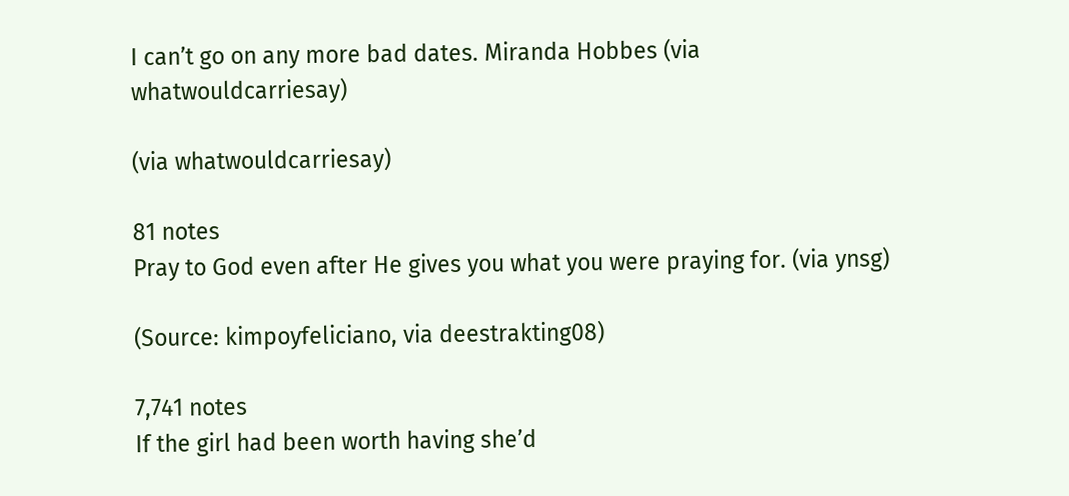I can’t go on any more bad dates. Miranda Hobbes (via whatwouldcarriesay)

(via whatwouldcarriesay)

81 notes
Pray to God even after He gives you what you were praying for. (via ynsg)

(Source: kimpoyfeliciano, via deestrakting08)

7,741 notes
If the girl had been worth having she’d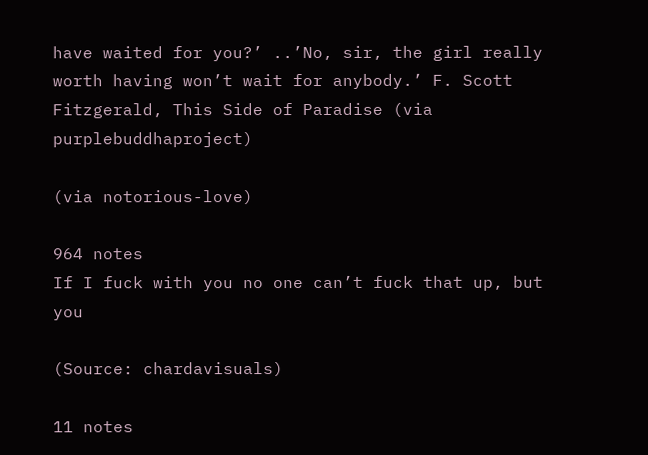have waited for you?’ ..’No, sir, the girl really worth having won’t wait for anybody.’ F. Scott Fitzgerald, This Side of Paradise (via purplebuddhaproject)

(via notorious-love)

964 notes
If I fuck with you no one can’t fuck that up, but you

(Source: chardavisuals)

11 notes